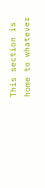This section is home to whatever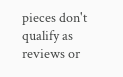pieces don't qualify as reviews or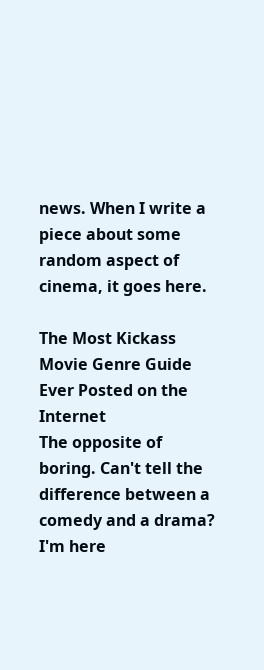news. When I write a piece about some random aspect of cinema, it goes here.

The Most Kickass Movie Genre Guide Ever Posted on the Internet
The opposite of boring. Can't tell the difference between a comedy and a drama? I'm here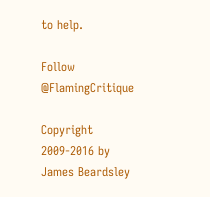to help.

Follow @FlamingCritique

Copyright 2009-2016 by James Beardsley